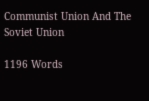Communist Union And The Soviet Union

1196 Words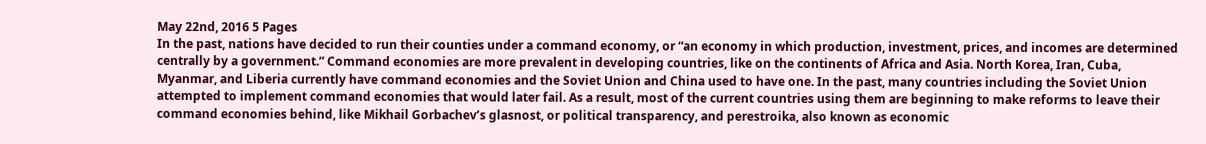May 22nd, 2016 5 Pages
In the past, nations have decided to run their counties under a command economy, or “an economy in which production, investment, prices, and incomes are determined centrally by a government.” Command economies are more prevalent in developing countries, like on the continents of Africa and Asia. North Korea, Iran, Cuba, Myanmar, and Liberia currently have command economies and the Soviet Union and China used to have one. In the past, many countries including the Soviet Union attempted to implement command economies that would later fail. As a result, most of the current countries using them are beginning to make reforms to leave their command economies behind, like Mikhail Gorbachev’s glasnost, or political transparency, and perestroika, also known as economic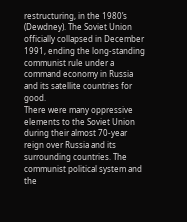restructuring, in the 1980’s (Dewdney). The Soviet Union officially collapsed in December 1991, ending the long-standing communist rule under a command economy in Russia and its satellite countries for good.
There were many oppressive elements to the Soviet Union during their almost 70-year reign over Russia and its surrounding countries. The communist political system and the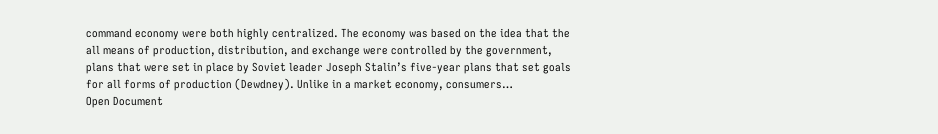command economy were both highly centralized. The economy was based on the idea that the all means of production, distribution, and exchange were controlled by the government, plans that were set in place by Soviet leader Joseph Stalin’s five-year plans that set goals for all forms of production (Dewdney). Unlike in a market economy, consumers…
Open Document